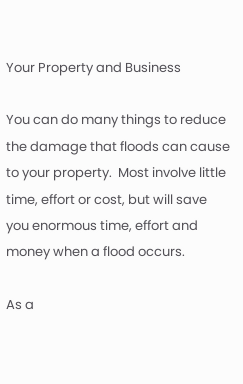Your Property and Business

You can do many things to reduce the damage that floods can cause to your property.  Most involve little time, effort or cost, but will save you enormous time, effort and money when a flood occurs.

As a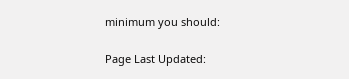minimum you should:

Page Last Updated: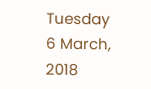Tuesday 6 March, 2018